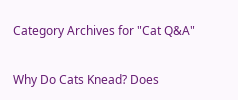Category Archives for "Cat Q&A"

Why Do Cats Knead? Does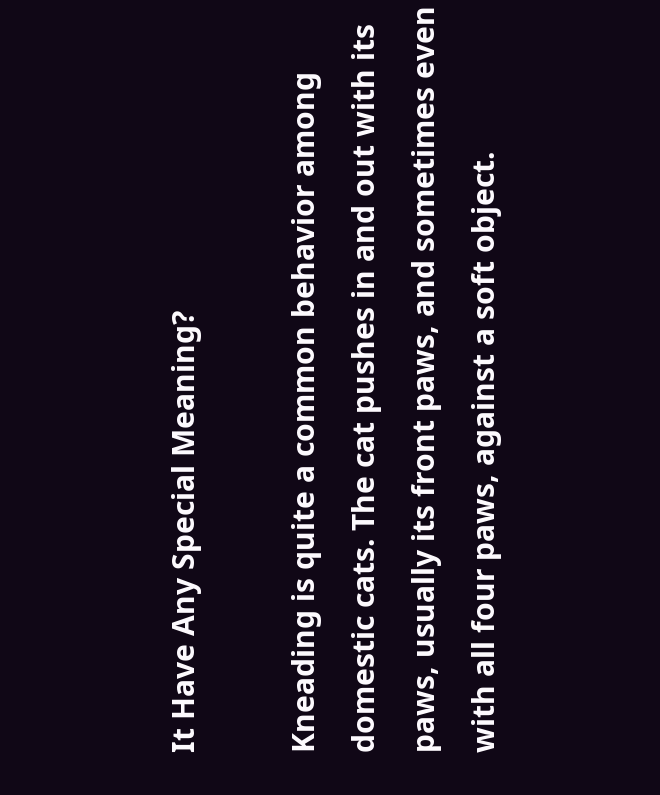It Have Any Special Meaning?

Kneading is quite a common behavior among domestic cats. The cat pushes in and out with its paws, usually its front paws, and sometimes even with all four paws, against a soft object.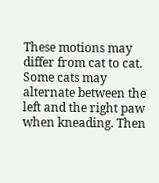These motions may differ from cat to cat. Some cats may alternate between the left and the right paw when kneading. Then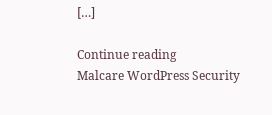[…]

Continue reading
Malcare WordPress Security